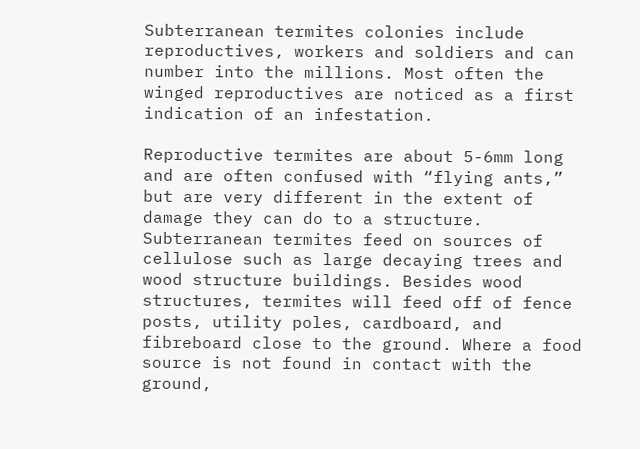Subterranean termites colonies include reproductives, workers and soldiers and can number into the millions. Most often the winged reproductives are noticed as a first indication of an infestation.

Reproductive termites are about 5-6mm long and are often confused with “flying ants,” but are very different in the extent of damage they can do to a structure. Subterranean termites feed on sources of cellulose such as large decaying trees and wood structure buildings. Besides wood structures, termites will feed off of fence posts, utility poles, cardboard, and fibreboard close to the ground. Where a food source is not found in contact with the ground,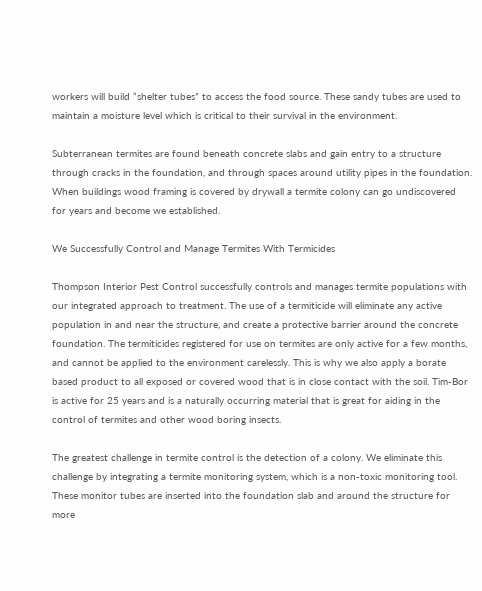workers will build “shelter tubes” to access the food source. These sandy tubes are used to maintain a moisture level which is critical to their survival in the environment.

Subterranean termites are found beneath concrete slabs and gain entry to a structure through cracks in the foundation, and through spaces around utility pipes in the foundation. When buildings wood framing is covered by drywall a termite colony can go undiscovered for years and become we established.

We Successfully Control and Manage Termites With Termicides

Thompson Interior Pest Control successfully controls and manages termite populations with our integrated approach to treatment. The use of a termiticide will eliminate any active population in and near the structure, and create a protective barrier around the concrete foundation. The termiticides registered for use on termites are only active for a few months, and cannot be applied to the environment carelessly. This is why we also apply a borate based product to all exposed or covered wood that is in close contact with the soil. Tim-Bor is active for 25 years and is a naturally occurring material that is great for aiding in the control of termites and other wood boring insects.

The greatest challenge in termite control is the detection of a colony. We eliminate this challenge by integrating a termite monitoring system, which is a non-toxic monitoring tool. These monitor tubes are inserted into the foundation slab and around the structure for more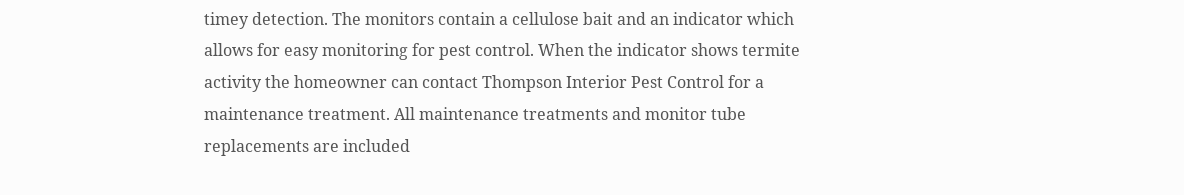timey detection. The monitors contain a cellulose bait and an indicator which allows for easy monitoring for pest control. When the indicator shows termite activity the homeowner can contact Thompson Interior Pest Control for a maintenance treatment. All maintenance treatments and monitor tube replacements are included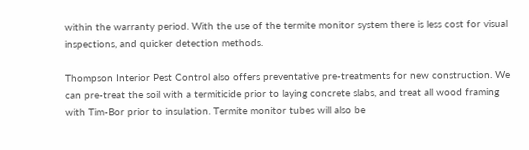within the warranty period. With the use of the termite monitor system there is less cost for visual inspections, and quicker detection methods.

Thompson Interior Pest Control also offers preventative pre-treatments for new construction. We can pre-treat the soil with a termiticide prior to laying concrete slabs, and treat all wood framing with Tim-Bor prior to insulation. Termite monitor tubes will also be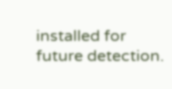installed for future detection.